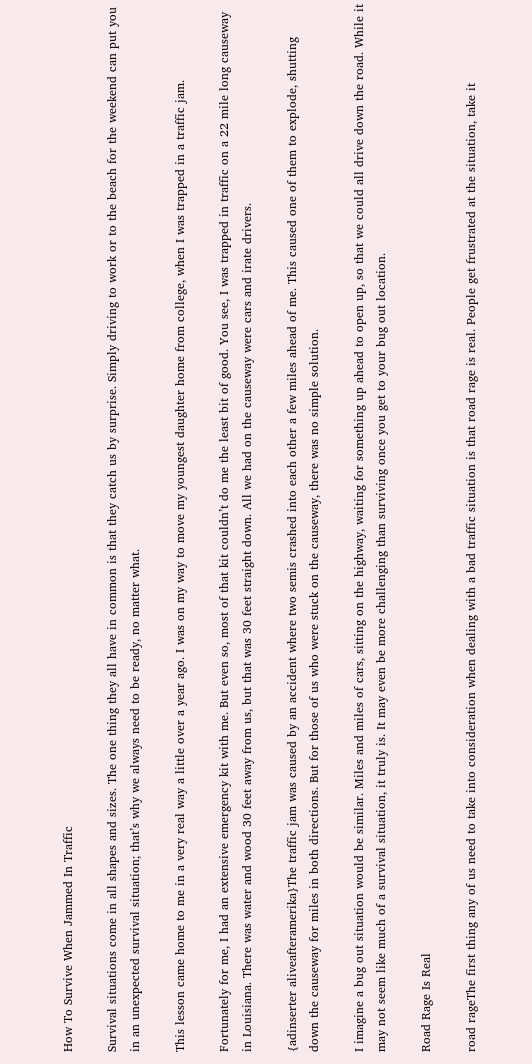How To Survive When Jammed In Traffic

Survival situations come in all shapes and sizes. The one thing they all have in common is that they catch us by surprise. Simply driving to work or to the beach for the weekend can put you in an unexpected survival situation; that’s why we always need to be ready, no matter what.

This lesson came home to me in a very real way a little over a year ago. I was on my way to move my youngest daughter home from college, when I was trapped in a traffic jam.

Fortunately for me, I had an extensive emergency kit with me. But even so, most of that kit couldn’t do me the least bit of good. You see, I was trapped in traffic on a 22 mile long causeway in Louisiana. There was water and wood 30 feet away from us, but that was 30 feet straight down. All we had on the causeway were cars and irate drivers.

{adinserter aliveafteramerika}The traffic jam was caused by an accident where two semis crashed into each other a few miles ahead of me. This caused one of them to explode, shutting down the causeway for miles in both directions. But for those of us who were stuck on the causeway, there was no simple solution.

I imagine a bug out situation would be similar. Miles and miles of cars, sitting on the highway, waiting for something up ahead to open up, so that we could all drive down the road. While it may not seem like much of a survival situation, it truly is. It may even be more challenging than surviving once you get to your bug out location.

Road Rage Is Real

road rageThe first thing any of us need to take into consideration when dealing with a bad traffic situation is that road rage is real. People get frustrated at the situation, take it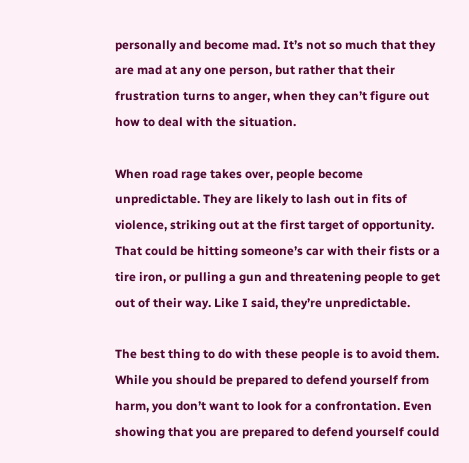personally and become mad. It’s not so much that they are mad at any one person, but rather that their frustration turns to anger, when they can’t figure out how to deal with the situation.

When road rage takes over, people become unpredictable. They are likely to lash out in fits of violence, striking out at the first target of opportunity. That could be hitting someone’s car with their fists or a tire iron, or pulling a gun and threatening people to get out of their way. Like I said, they’re unpredictable.

The best thing to do with these people is to avoid them. While you should be prepared to defend yourself from harm, you don’t want to look for a confrontation. Even showing that you are prepared to defend yourself could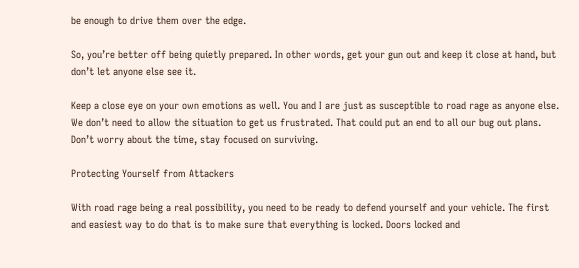be enough to drive them over the edge.

So, you’re better off being quietly prepared. In other words, get your gun out and keep it close at hand, but don’t let anyone else see it.

Keep a close eye on your own emotions as well. You and I are just as susceptible to road rage as anyone else. We don’t need to allow the situation to get us frustrated. That could put an end to all our bug out plans. Don’t worry about the time, stay focused on surviving.

Protecting Yourself from Attackers

With road rage being a real possibility, you need to be ready to defend yourself and your vehicle. The first and easiest way to do that is to make sure that everything is locked. Doors locked and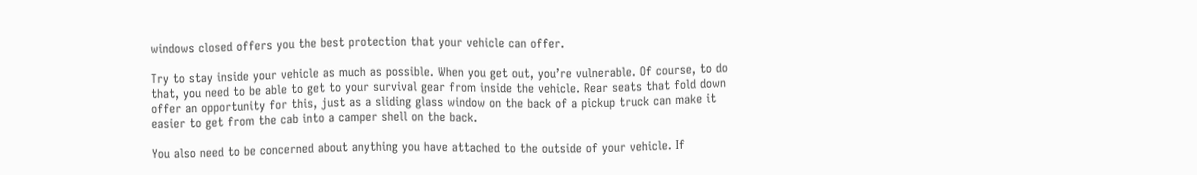windows closed offers you the best protection that your vehicle can offer.

Try to stay inside your vehicle as much as possible. When you get out, you’re vulnerable. Of course, to do that, you need to be able to get to your survival gear from inside the vehicle. Rear seats that fold down offer an opportunity for this, just as a sliding glass window on the back of a pickup truck can make it easier to get from the cab into a camper shell on the back.

You also need to be concerned about anything you have attached to the outside of your vehicle. If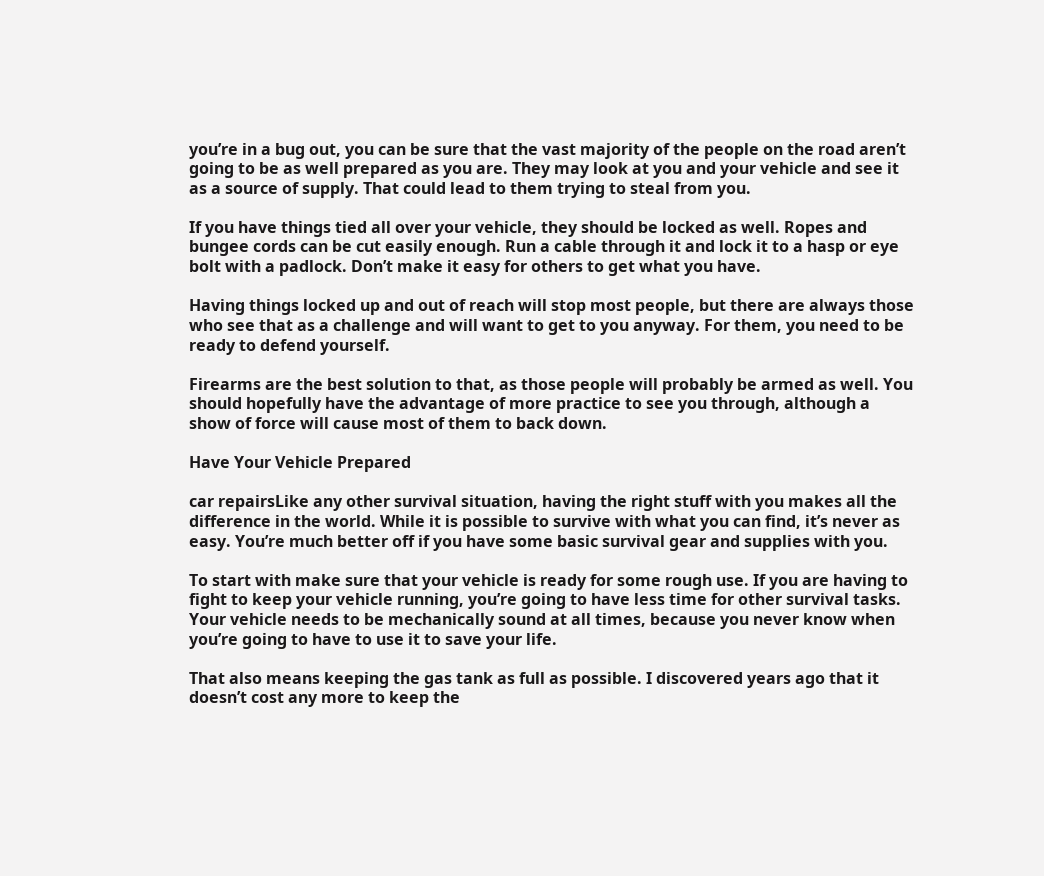you’re in a bug out, you can be sure that the vast majority of the people on the road aren’t going to be as well prepared as you are. They may look at you and your vehicle and see it as a source of supply. That could lead to them trying to steal from you.

If you have things tied all over your vehicle, they should be locked as well. Ropes and bungee cords can be cut easily enough. Run a cable through it and lock it to a hasp or eye bolt with a padlock. Don’t make it easy for others to get what you have.

Having things locked up and out of reach will stop most people, but there are always those who see that as a challenge and will want to get to you anyway. For them, you need to be ready to defend yourself.

Firearms are the best solution to that, as those people will probably be armed as well. You should hopefully have the advantage of more practice to see you through, although a show of force will cause most of them to back down.

Have Your Vehicle Prepared

car repairsLike any other survival situation, having the right stuff with you makes all the difference in the world. While it is possible to survive with what you can find, it’s never as easy. You’re much better off if you have some basic survival gear and supplies with you.

To start with make sure that your vehicle is ready for some rough use. If you are having to fight to keep your vehicle running, you’re going to have less time for other survival tasks. Your vehicle needs to be mechanically sound at all times, because you never know when you’re going to have to use it to save your life.

That also means keeping the gas tank as full as possible. I discovered years ago that it doesn’t cost any more to keep the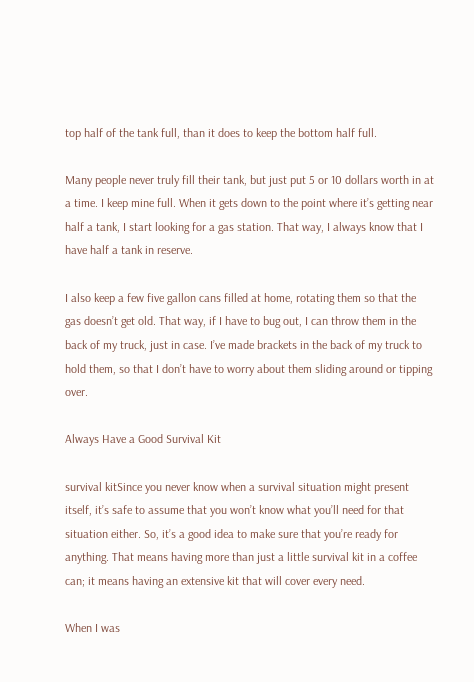top half of the tank full, than it does to keep the bottom half full.

Many people never truly fill their tank, but just put 5 or 10 dollars worth in at a time. I keep mine full. When it gets down to the point where it’s getting near half a tank, I start looking for a gas station. That way, I always know that I have half a tank in reserve.

I also keep a few five gallon cans filled at home, rotating them so that the gas doesn’t get old. That way, if I have to bug out, I can throw them in the back of my truck, just in case. I’ve made brackets in the back of my truck to hold them, so that I don’t have to worry about them sliding around or tipping over.

Always Have a Good Survival Kit

survival kitSince you never know when a survival situation might present itself, it’s safe to assume that you won’t know what you’ll need for that situation either. So, it’s a good idea to make sure that you’re ready for anything. That means having more than just a little survival kit in a coffee can; it means having an extensive kit that will cover every need.

When I was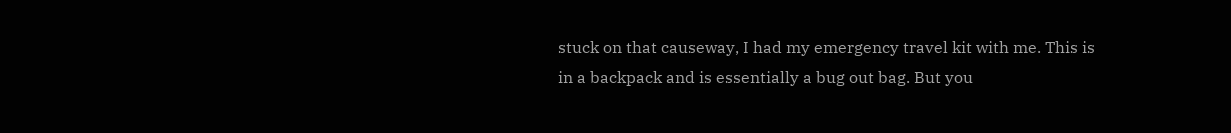stuck on that causeway, I had my emergency travel kit with me. This is in a backpack and is essentially a bug out bag. But you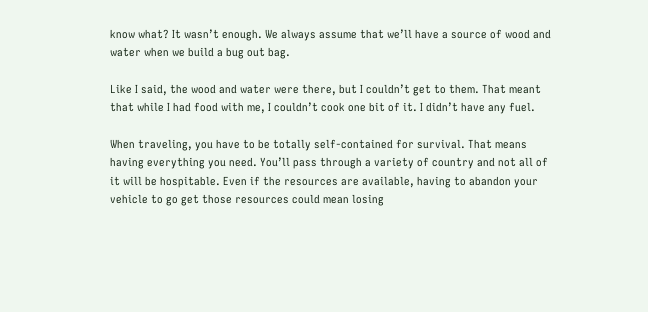know what? It wasn’t enough. We always assume that we’ll have a source of wood and water when we build a bug out bag.

Like I said, the wood and water were there, but I couldn’t get to them. That meant that while I had food with me, I couldn’t cook one bit of it. I didn’t have any fuel.

When traveling, you have to be totally self-contained for survival. That means having everything you need. You’ll pass through a variety of country and not all of it will be hospitable. Even if the resources are available, having to abandon your vehicle to go get those resources could mean losing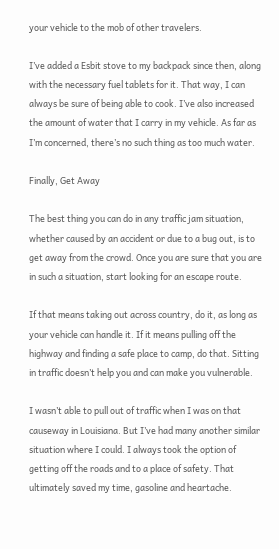your vehicle to the mob of other travelers.

I’ve added a Esbit stove to my backpack since then, along with the necessary fuel tablets for it. That way, I can always be sure of being able to cook. I’ve also increased the amount of water that I carry in my vehicle. As far as I’m concerned, there’s no such thing as too much water.

Finally, Get Away

The best thing you can do in any traffic jam situation, whether caused by an accident or due to a bug out, is to get away from the crowd. Once you are sure that you are in such a situation, start looking for an escape route.

If that means taking out across country, do it, as long as your vehicle can handle it. If it means pulling off the highway and finding a safe place to camp, do that. Sitting in traffic doesn’t help you and can make you vulnerable.

I wasn’t able to pull out of traffic when I was on that causeway in Louisiana. But I’ve had many another similar situation where I could. I always took the option of getting off the roads and to a place of safety. That ultimately saved my time, gasoline and heartache.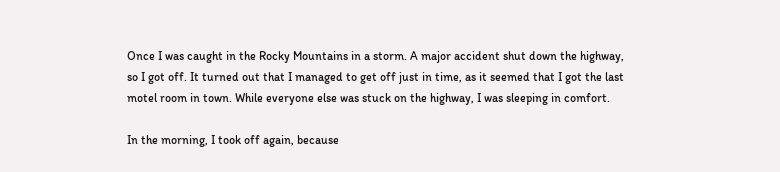Once I was caught in the Rocky Mountains in a storm. A major accident shut down the highway, so I got off. It turned out that I managed to get off just in time, as it seemed that I got the last motel room in town. While everyone else was stuck on the highway, I was sleeping in comfort.

In the morning, I took off again, because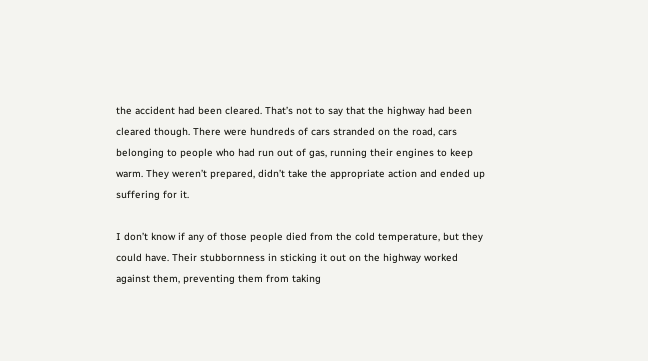the accident had been cleared. That’s not to say that the highway had been cleared though. There were hundreds of cars stranded on the road, cars belonging to people who had run out of gas, running their engines to keep warm. They weren’t prepared, didn’t take the appropriate action and ended up suffering for it.

I don’t know if any of those people died from the cold temperature, but they could have. Their stubbornness in sticking it out on the highway worked against them, preventing them from taking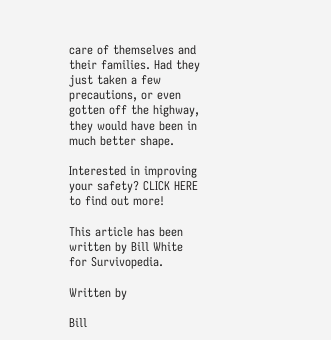care of themselves and their families. Had they just taken a few precautions, or even gotten off the highway, they would have been in much better shape.

Interested in improving your safety? CLICK HERE to find out more!

This article has been written by Bill White for Survivopedia.

Written by

Bill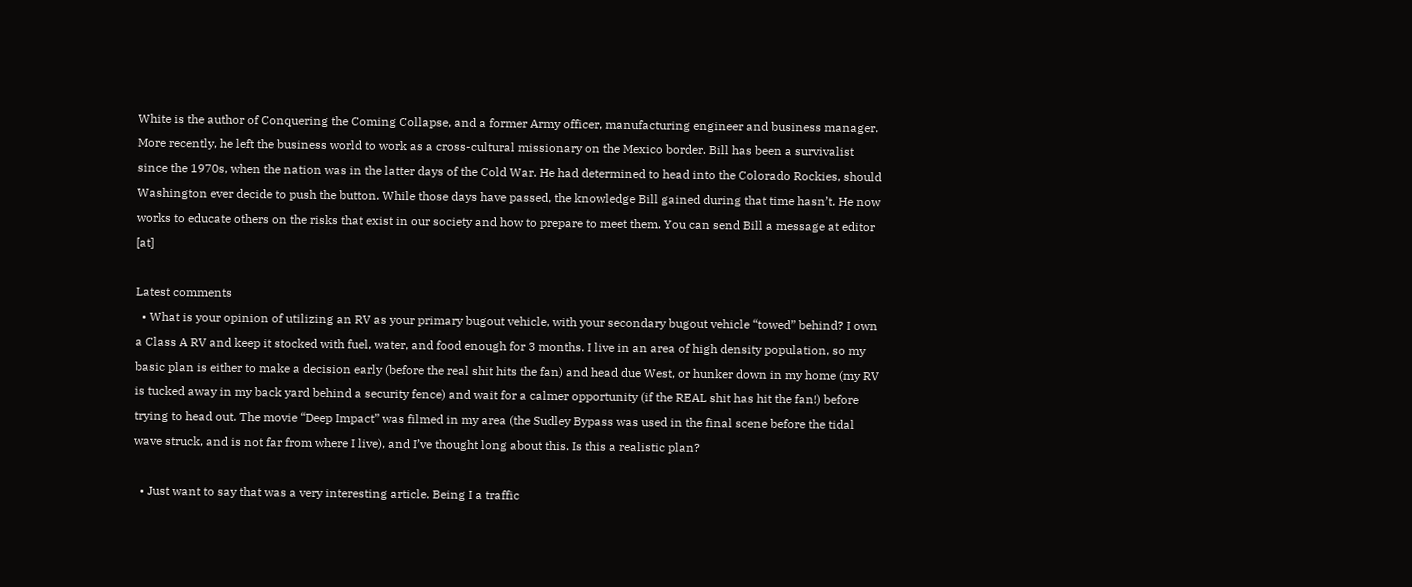White is the author of Conquering the Coming Collapse, and a former Army officer, manufacturing engineer and business manager. More recently, he left the business world to work as a cross-cultural missionary on the Mexico border. Bill has been a survivalist since the 1970s, when the nation was in the latter days of the Cold War. He had determined to head into the Colorado Rockies, should Washington ever decide to push the button. While those days have passed, the knowledge Bill gained during that time hasn’t. He now works to educate others on the risks that exist in our society and how to prepare to meet them. You can send Bill a message at editor [at]

Latest comments
  • What is your opinion of utilizing an RV as your primary bugout vehicle, with your secondary bugout vehicle “towed” behind? I own a Class A RV and keep it stocked with fuel, water, and food enough for 3 months. I live in an area of high density population, so my basic plan is either to make a decision early (before the real shit hits the fan) and head due West, or hunker down in my home (my RV is tucked away in my back yard behind a security fence) and wait for a calmer opportunity (if the REAL shit has hit the fan!) before trying to head out. The movie “Deep Impact” was filmed in my area (the Sudley Bypass was used in the final scene before the tidal wave struck, and is not far from where I live), and I’ve thought long about this. Is this a realistic plan?

  • Just want to say that was a very interesting article. Being I a traffic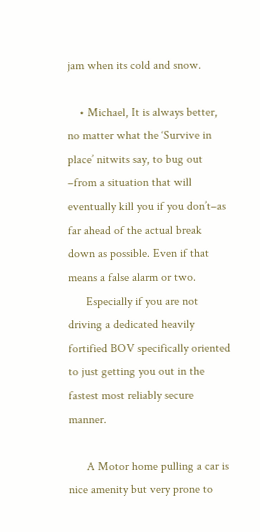jam when its cold and snow.

    • Michael, It is always better, no matter what the ‘Survive in place’ nitwits say, to bug out –from a situation that will eventually kill you if you don’t–as far ahead of the actual break down as possible. Even if that means a false alarm or two.
      Especially if you are not driving a dedicated heavily fortified BOV specifically oriented to just getting you out in the fastest most reliably secure manner.

      A Motor home pulling a car is nice amenity but very prone to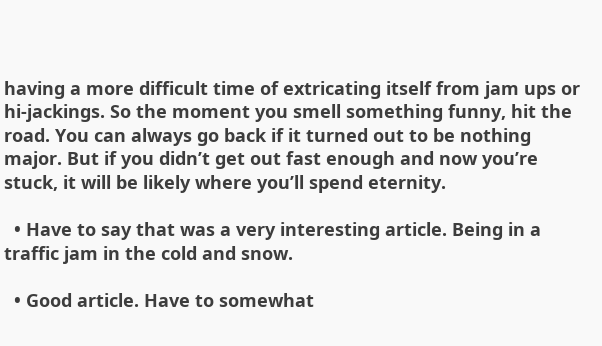having a more difficult time of extricating itself from jam ups or hi-jackings. So the moment you smell something funny, hit the road. You can always go back if it turned out to be nothing major. But if you didn’t get out fast enough and now you’re stuck, it will be likely where you’ll spend eternity.

  • Have to say that was a very interesting article. Being in a traffic jam in the cold and snow.

  • Good article. Have to somewhat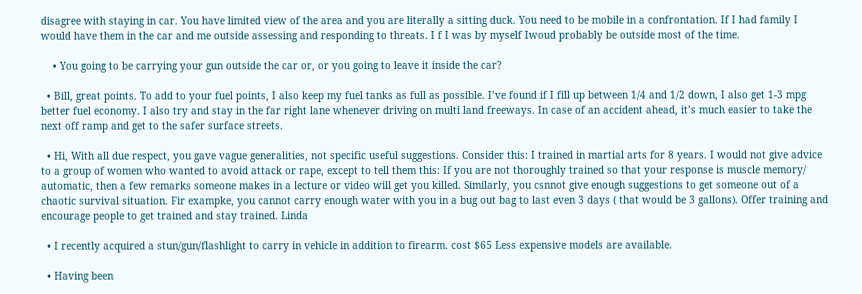disagree with staying in car. You have limited view of the area and you are literally a sitting duck. You need to be mobile in a confrontation. If I had family I would have them in the car and me outside assessing and responding to threats. I f I was by myself Iwoud probably be outside most of the time.

    • You going to be carrying your gun outside the car or, or you going to leave it inside the car?

  • Bill, great points. To add to your fuel points, I also keep my fuel tanks as full as possible. I’ve found if I fill up between 1/4 and 1/2 down, I also get 1-3 mpg better fuel economy. I also try and stay in the far right lane whenever driving on multi land freeways. In case of an accident ahead, it’s much easier to take the next off ramp and get to the safer surface streets.

  • Hi, With all due respect, you gave vague generalities, not specific useful suggestions. Consider this: I trained in martial arts for 8 years. I would not give advice to a group of women who wanted to avoid attack or rape, except to tell them this: If you are not thoroughly trained so that your response is muscle memory/ automatic, then a few remarks someone makes in a lecture or video will get you killed. Similarly, you csnnot give enough suggestions to get someone out of a chaotic survival situation. Fir exampke, you cannot carry enough water with you in a bug out bag to last even 3 days ( that would be 3 gallons). Offer training and encourage people to get trained and stay trained. Linda

  • I recently acquired a stun/gun/flashlight to carry in vehicle in addition to firearm. cost $65 Less expensive models are available.

  • Having been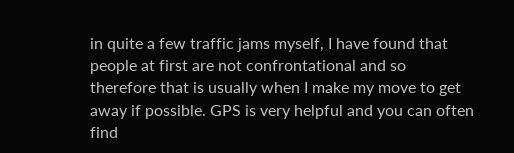in quite a few traffic jams myself, I have found that people at first are not confrontational and so therefore that is usually when I make my move to get away if possible. GPS is very helpful and you can often find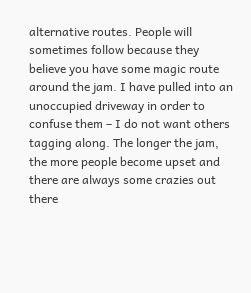alternative routes. People will sometimes follow because they believe you have some magic route around the jam. I have pulled into an unoccupied driveway in order to confuse them – I do not want others tagging along. The longer the jam, the more people become upset and there are always some crazies out there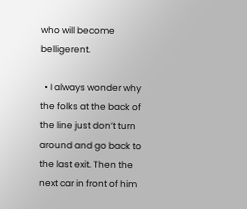who will become belligerent.

  • I always wonder why the folks at the back of the line just don’t turn around and go back to the last exit. Then the next car in front of him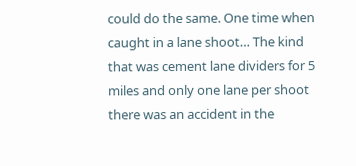could do the same. One time when caught in a lane shoot… The kind that was cement lane dividers for 5 miles and only one lane per shoot there was an accident in the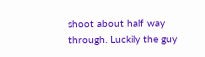shoot about half way through. Luckily the guy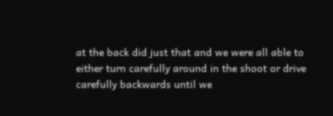at the back did just that and we were all able to either turn carefully around in the shoot or drive carefully backwards until we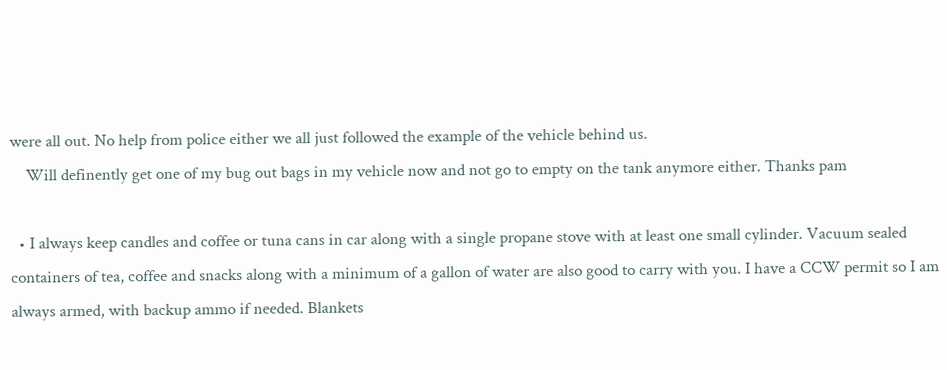were all out. No help from police either we all just followed the example of the vehicle behind us.
    Will definently get one of my bug out bags in my vehicle now and not go to empty on the tank anymore either. Thanks pam

  • I always keep candles and coffee or tuna cans in car along with a single propane stove with at least one small cylinder. Vacuum sealed containers of tea, coffee and snacks along with a minimum of a gallon of water are also good to carry with you. I have a CCW permit so I am always armed, with backup ammo if needed. Blankets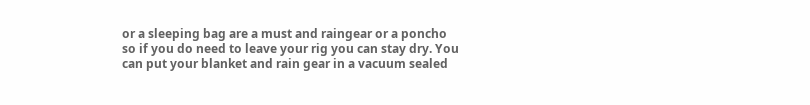or a sleeping bag are a must and raingear or a poncho so if you do need to leave your rig you can stay dry. You can put your blanket and rain gear in a vacuum sealed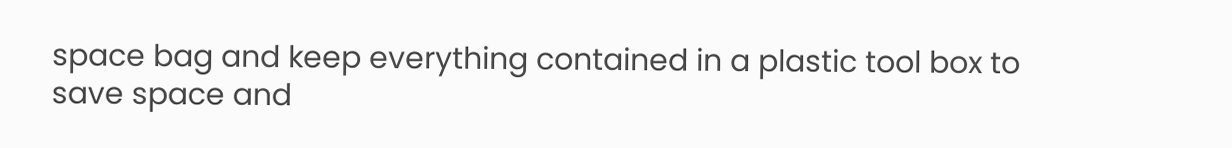space bag and keep everything contained in a plastic tool box to save space and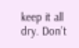keep it all dry. Don’t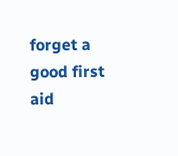forget a good first aid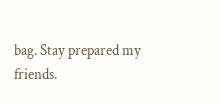bag. Stay prepared my friends.